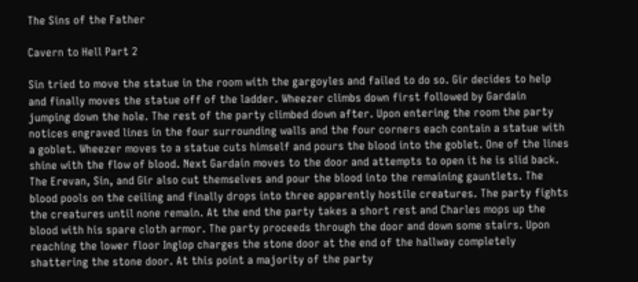The Sins of the Father

Cavern to Hell Part 2

Sin tried to move the statue in the room with the gargoyles and failed to do so. Gir decides to help and finally moves the statue off of the ladder. Wheezer climbs down first followed by Gardain jumping down the hole. The rest of the party climbed down after. Upon entering the room the party notices engraved lines in the four surrounding walls and the four corners each contain a statue with a goblet. Wheezer moves to a statue cuts himself and pours the blood into the goblet. One of the lines shine with the flow of blood. Next Gardain moves to the door and attempts to open it he is slid back. The Erevan, Sin, and Gir also cut themselves and pour the blood into the remaining gauntlets. The blood pools on the ceiling and finally drops into three apparently hostile creatures. The party fights the creatures until none remain. At the end the party takes a short rest and Charles mops up the blood with his spare cloth armor. The party proceeds through the door and down some stairs. Upon reaching the lower floor Inglop charges the stone door at the end of the hallway completely shattering the stone door. At this point a majority of the party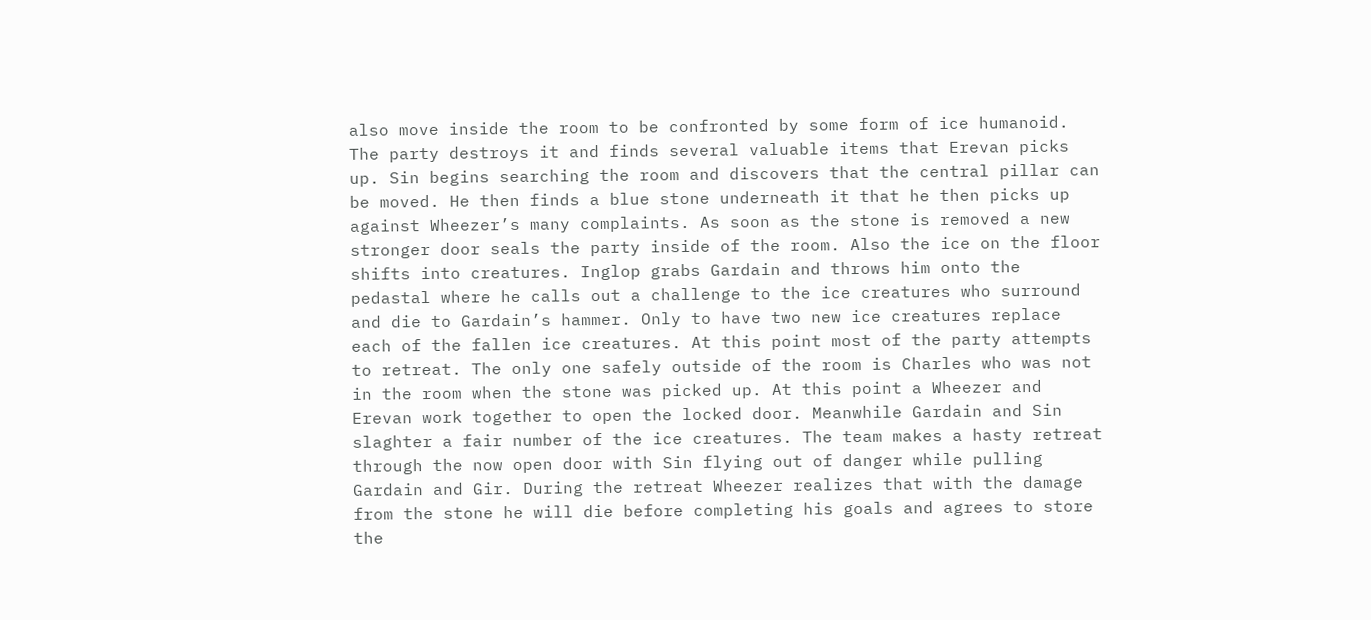also move inside the room to be confronted by some form of ice humanoid. The party destroys it and finds several valuable items that Erevan picks up. Sin begins searching the room and discovers that the central pillar can be moved. He then finds a blue stone underneath it that he then picks up against Wheezer’s many complaints. As soon as the stone is removed a new stronger door seals the party inside of the room. Also the ice on the floor shifts into creatures. Inglop grabs Gardain and throws him onto the pedastal where he calls out a challenge to the ice creatures who surround and die to Gardain’s hammer. Only to have two new ice creatures replace each of the fallen ice creatures. At this point most of the party attempts to retreat. The only one safely outside of the room is Charles who was not in the room when the stone was picked up. At this point a Wheezer and Erevan work together to open the locked door. Meanwhile Gardain and Sin slaghter a fair number of the ice creatures. The team makes a hasty retreat through the now open door with Sin flying out of danger while pulling Gardain and Gir. During the retreat Wheezer realizes that with the damage from the stone he will die before completing his goals and agrees to store the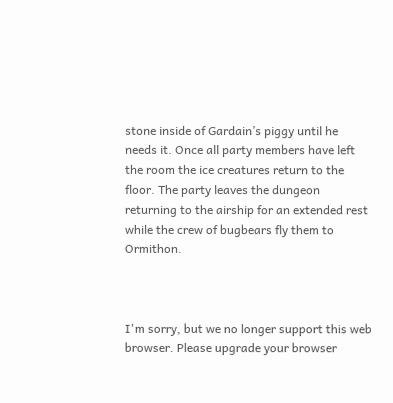stone inside of Gardain’s piggy until he needs it. Once all party members have left the room the ice creatures return to the floor. The party leaves the dungeon returning to the airship for an extended rest while the crew of bugbears fly them to Ormithon.



I'm sorry, but we no longer support this web browser. Please upgrade your browser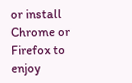or install Chrome or Firefox to enjoy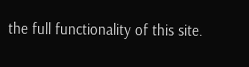the full functionality of this site.